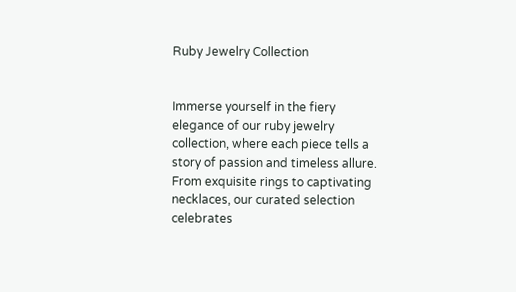Ruby Jewelry Collection


Immerse yourself in the fiery elegance of our ruby jewelry collection, where each piece tells a story of passion and timeless allure. From exquisite rings to captivating necklaces, our curated selection celebrates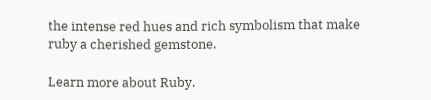the intense red hues and rich symbolism that make ruby a cherished gemstone.

Learn more about Ruby.